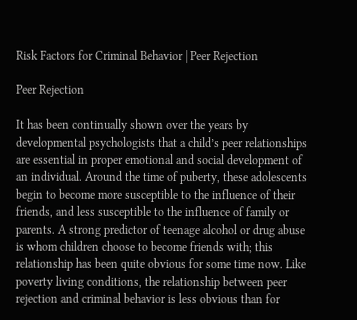Risk Factors for Criminal Behavior | Peer Rejection

Peer Rejection

It has been continually shown over the years by developmental psychologists that a child’s peer relationships are essential in proper emotional and social development of an individual. Around the time of puberty, these adolescents begin to become more susceptible to the influence of their friends, and less susceptible to the influence of family or parents. A strong predictor of teenage alcohol or drug abuse is whom children choose to become friends with; this relationship has been quite obvious for some time now. Like poverty living conditions, the relationship between peer rejection and criminal behavior is less obvious than for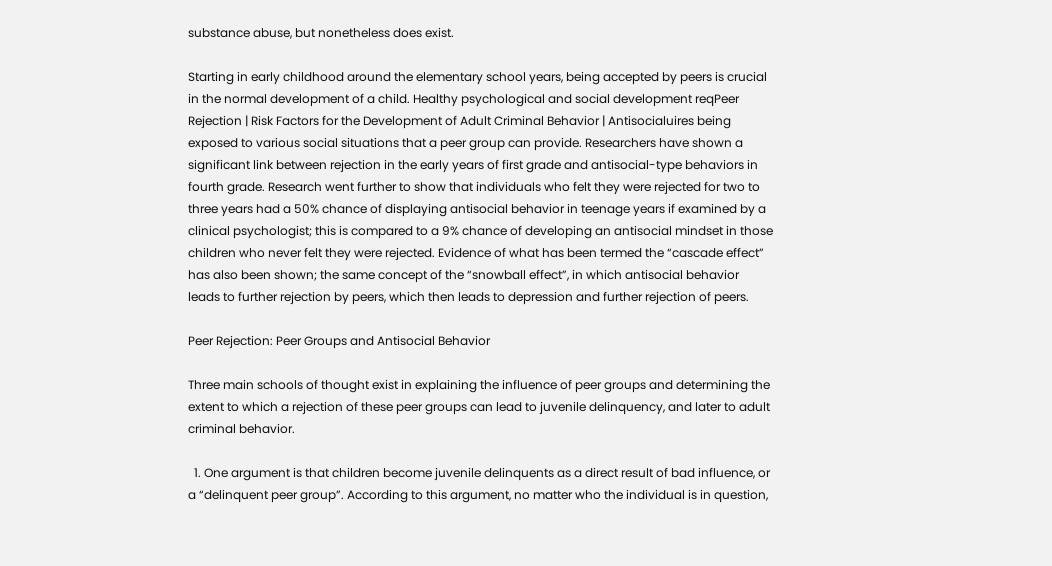substance abuse, but nonetheless does exist.

Starting in early childhood around the elementary school years, being accepted by peers is crucial in the normal development of a child. Healthy psychological and social development reqPeer Rejection | Risk Factors for the Development of Adult Criminal Behavior | Antisocialuires being exposed to various social situations that a peer group can provide. Researchers have shown a significant link between rejection in the early years of first grade and antisocial-type behaviors in fourth grade. Research went further to show that individuals who felt they were rejected for two to three years had a 50% chance of displaying antisocial behavior in teenage years if examined by a clinical psychologist; this is compared to a 9% chance of developing an antisocial mindset in those children who never felt they were rejected. Evidence of what has been termed the “cascade effect” has also been shown; the same concept of the “snowball effect”, in which antisocial behavior leads to further rejection by peers, which then leads to depression and further rejection of peers.

Peer Rejection: Peer Groups and Antisocial Behavior

Three main schools of thought exist in explaining the influence of peer groups and determining the extent to which a rejection of these peer groups can lead to juvenile delinquency, and later to adult criminal behavior.

  1. One argument is that children become juvenile delinquents as a direct result of bad influence, or a “delinquent peer group”. According to this argument, no matter who the individual is in question,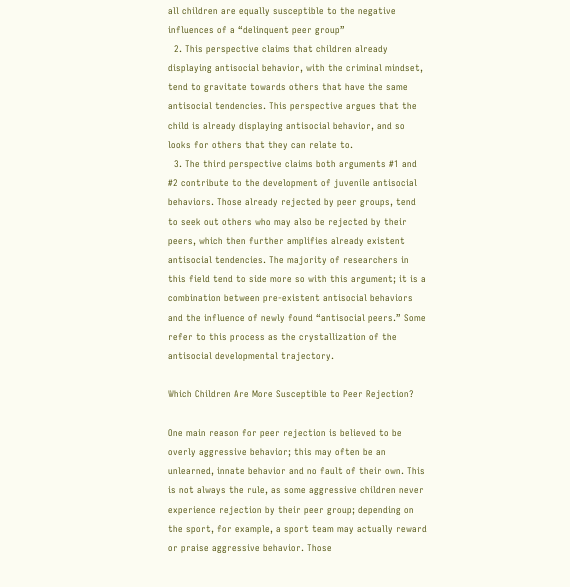all children are equally susceptible to the negative influences of a “delinquent peer group”
  2. This perspective claims that children already displaying antisocial behavior, with the criminal mindset, tend to gravitate towards others that have the same antisocial tendencies. This perspective argues that the child is already displaying antisocial behavior, and so looks for others that they can relate to.
  3. The third perspective claims both arguments #1 and #2 contribute to the development of juvenile antisocial behaviors. Those already rejected by peer groups, tend to seek out others who may also be rejected by their peers, which then further amplifies already existent antisocial tendencies. The majority of researchers in this field tend to side more so with this argument; it is a combination between pre-existent antisocial behaviors and the influence of newly found “antisocial peers.” Some refer to this process as the crystallization of the antisocial developmental trajectory.

Which Children Are More Susceptible to Peer Rejection?

One main reason for peer rejection is believed to be overly aggressive behavior; this may often be an unlearned, innate behavior and no fault of their own. This is not always the rule, as some aggressive children never experience rejection by their peer group; depending on the sport, for example, a sport team may actually reward or praise aggressive behavior. Those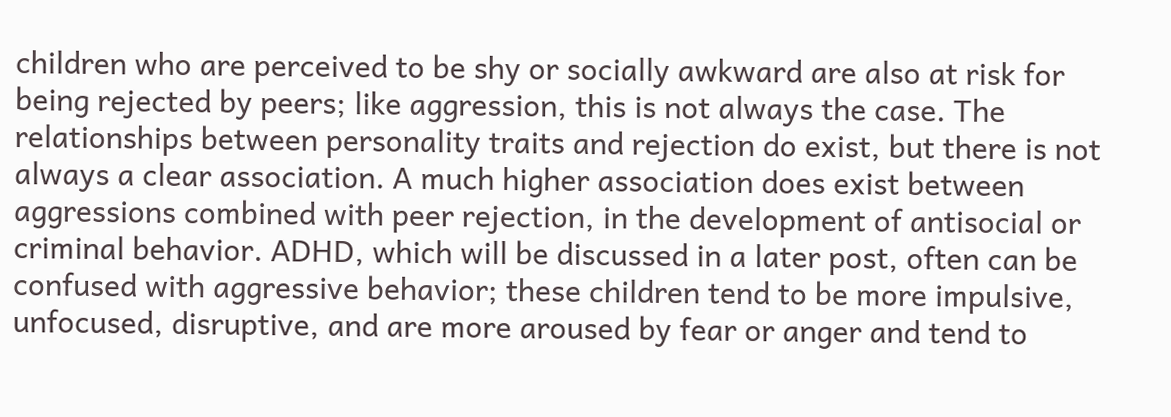children who are perceived to be shy or socially awkward are also at risk for being rejected by peers; like aggression, this is not always the case. The relationships between personality traits and rejection do exist, but there is not always a clear association. A much higher association does exist between aggressions combined with peer rejection, in the development of antisocial or criminal behavior. ADHD, which will be discussed in a later post, often can be confused with aggressive behavior; these children tend to be more impulsive, unfocused, disruptive, and are more aroused by fear or anger and tend to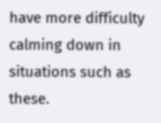have more difficulty calming down in situations such as these.